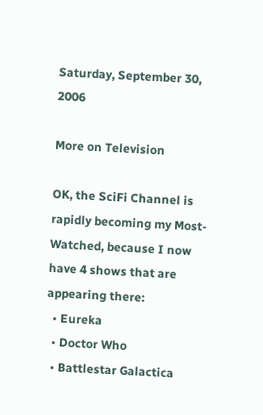Saturday, September 30, 2006

More on Television

OK, the SciFi Channel is rapidly becoming my Most-Watched, because I now have 4 shows that are appearing there:
  • Eureka
  • Doctor Who
  • Battlestar Galactica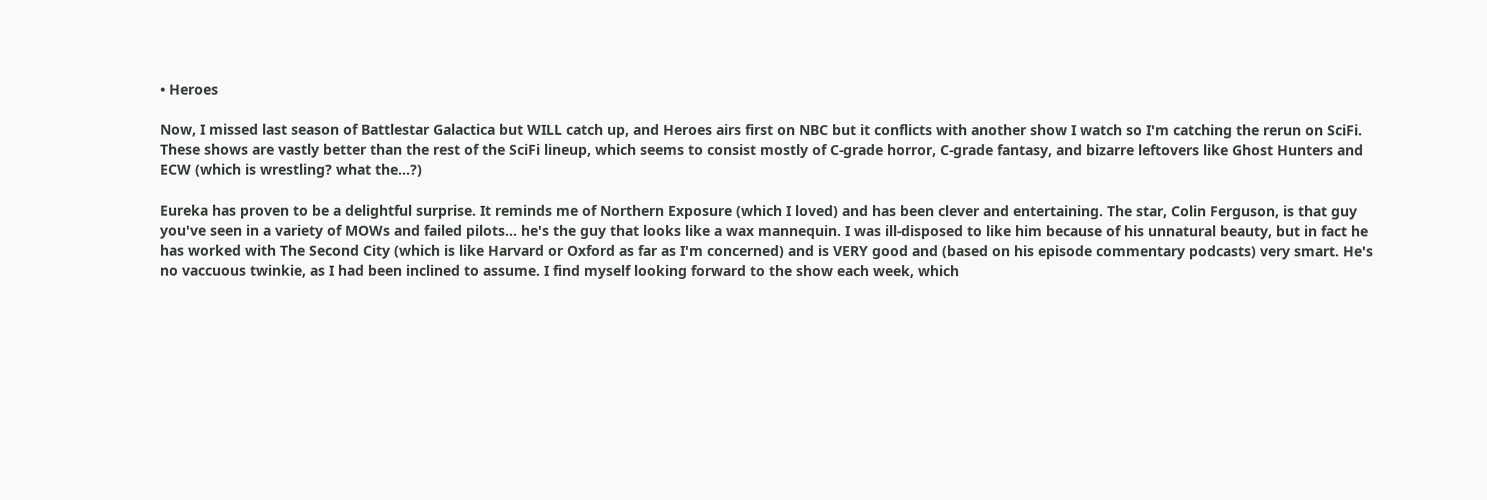• Heroes

Now, I missed last season of Battlestar Galactica but WILL catch up, and Heroes airs first on NBC but it conflicts with another show I watch so I'm catching the rerun on SciFi. These shows are vastly better than the rest of the SciFi lineup, which seems to consist mostly of C-grade horror, C-grade fantasy, and bizarre leftovers like Ghost Hunters and ECW (which is wrestling? what the...?)

Eureka has proven to be a delightful surprise. It reminds me of Northern Exposure (which I loved) and has been clever and entertaining. The star, Colin Ferguson, is that guy you've seen in a variety of MOWs and failed pilots... he's the guy that looks like a wax mannequin. I was ill-disposed to like him because of his unnatural beauty, but in fact he has worked with The Second City (which is like Harvard or Oxford as far as I'm concerned) and is VERY good and (based on his episode commentary podcasts) very smart. He's no vaccuous twinkie, as I had been inclined to assume. I find myself looking forward to the show each week, which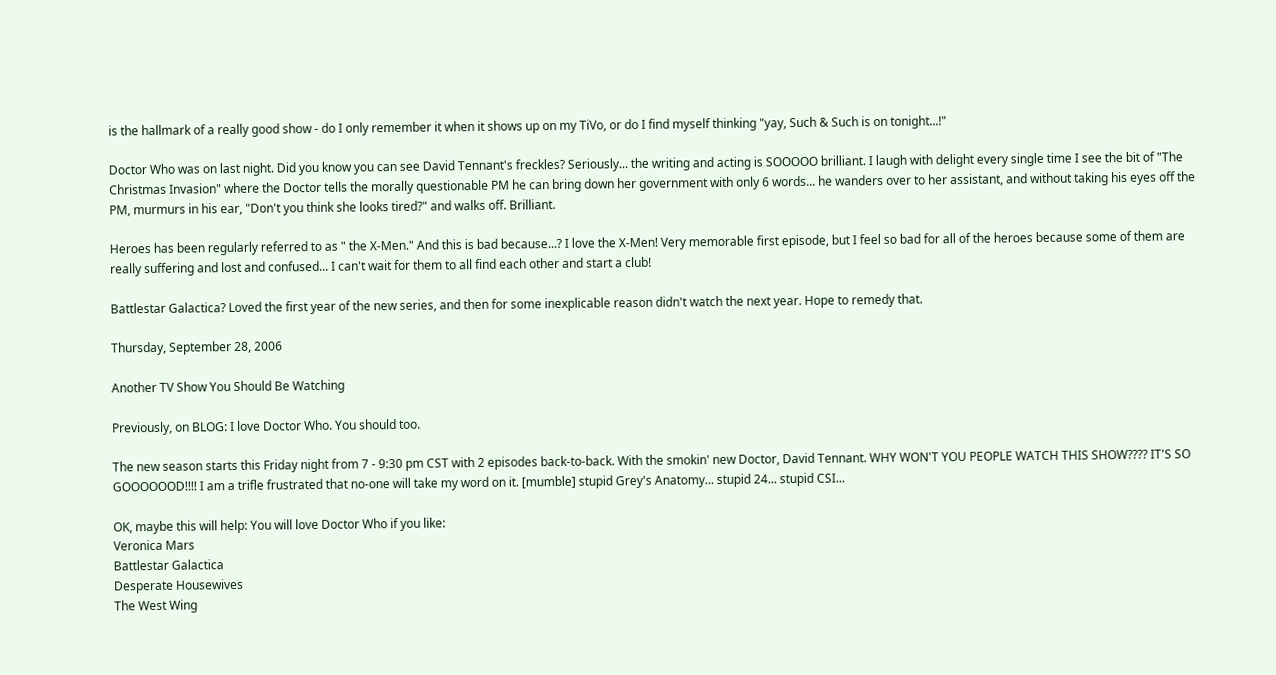is the hallmark of a really good show - do I only remember it when it shows up on my TiVo, or do I find myself thinking "yay, Such & Such is on tonight...!"

Doctor Who was on last night. Did you know you can see David Tennant's freckles? Seriously... the writing and acting is SOOOOO brilliant. I laugh with delight every single time I see the bit of "The Christmas Invasion" where the Doctor tells the morally questionable PM he can bring down her government with only 6 words... he wanders over to her assistant, and without taking his eyes off the PM, murmurs in his ear, "Don't you think she looks tired?" and walks off. Brilliant.

Heroes has been regularly referred to as " the X-Men." And this is bad because...? I love the X-Men! Very memorable first episode, but I feel so bad for all of the heroes because some of them are really suffering and lost and confused... I can't wait for them to all find each other and start a club!

Battlestar Galactica? Loved the first year of the new series, and then for some inexplicable reason didn't watch the next year. Hope to remedy that.

Thursday, September 28, 2006

Another TV Show You Should Be Watching

Previously, on BLOG: I love Doctor Who. You should too.

The new season starts this Friday night from 7 - 9:30 pm CST with 2 episodes back-to-back. With the smokin' new Doctor, David Tennant. WHY WON'T YOU PEOPLE WATCH THIS SHOW???? IT'S SO GOOOOOOD!!!! I am a trifle frustrated that no-one will take my word on it. [mumble] stupid Grey's Anatomy... stupid 24... stupid CSI...

OK, maybe this will help: You will love Doctor Who if you like:
Veronica Mars
Battlestar Galactica
Desperate Housewives
The West Wing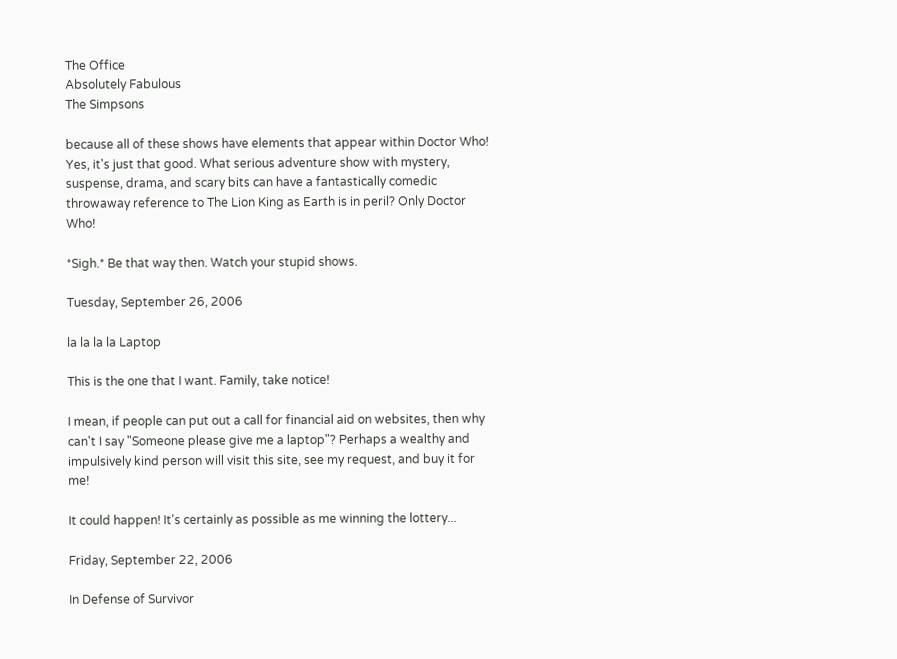The Office
Absolutely Fabulous
The Simpsons

because all of these shows have elements that appear within Doctor Who! Yes, it's just that good. What serious adventure show with mystery, suspense, drama, and scary bits can have a fantastically comedic throwaway reference to The Lion King as Earth is in peril? Only Doctor Who!

*Sigh.* Be that way then. Watch your stupid shows.

Tuesday, September 26, 2006

la la la la Laptop

This is the one that I want. Family, take notice!

I mean, if people can put out a call for financial aid on websites, then why can't I say "Someone please give me a laptop"? Perhaps a wealthy and impulsively kind person will visit this site, see my request, and buy it for me!

It could happen! It's certainly as possible as me winning the lottery...

Friday, September 22, 2006

In Defense of Survivor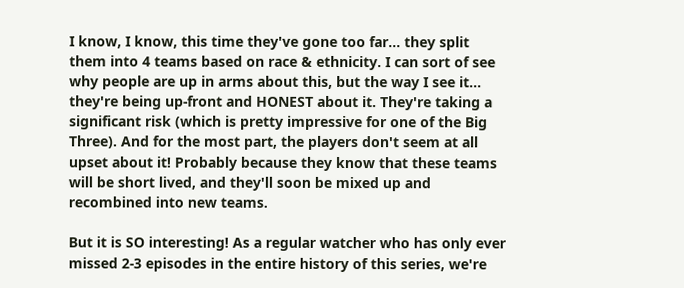I know, I know, this time they've gone too far... they split them into 4 teams based on race & ethnicity. I can sort of see why people are up in arms about this, but the way I see it... they're being up-front and HONEST about it. They're taking a significant risk (which is pretty impressive for one of the Big Three). And for the most part, the players don't seem at all upset about it! Probably because they know that these teams will be short lived, and they'll soon be mixed up and recombined into new teams.

But it is SO interesting! As a regular watcher who has only ever missed 2-3 episodes in the entire history of this series, we're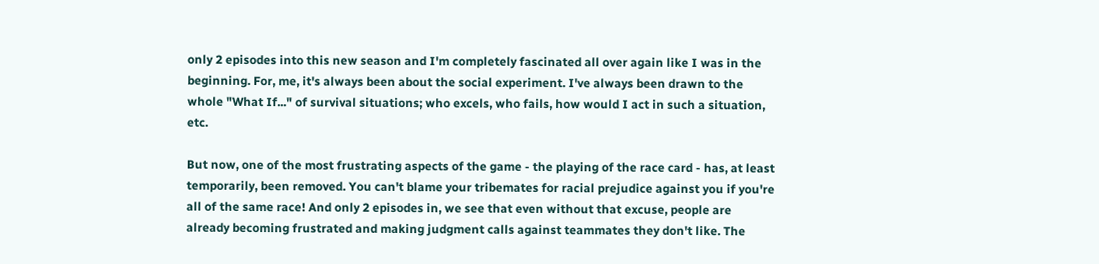only 2 episodes into this new season and I'm completely fascinated all over again like I was in the beginning. For, me, it's always been about the social experiment. I've always been drawn to the whole "What If..." of survival situations; who excels, who fails, how would I act in such a situation, etc.

But now, one of the most frustrating aspects of the game - the playing of the race card - has, at least temporarily, been removed. You can't blame your tribemates for racial prejudice against you if you're all of the same race! And only 2 episodes in, we see that even without that excuse, people are already becoming frustrated and making judgment calls against teammates they don't like. The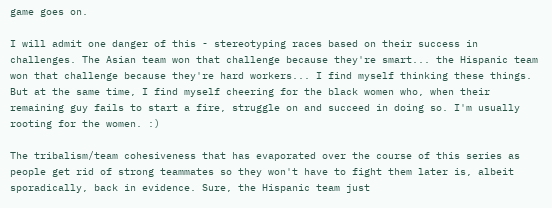game goes on.

I will admit one danger of this - stereotyping races based on their success in challenges. The Asian team won that challenge because they're smart... the Hispanic team won that challenge because they're hard workers... I find myself thinking these things. But at the same time, I find myself cheering for the black women who, when their remaining guy fails to start a fire, struggle on and succeed in doing so. I'm usually rooting for the women. :)

The tribalism/team cohesiveness that has evaporated over the course of this series as people get rid of strong teammates so they won't have to fight them later is, albeit sporadically, back in evidence. Sure, the Hispanic team just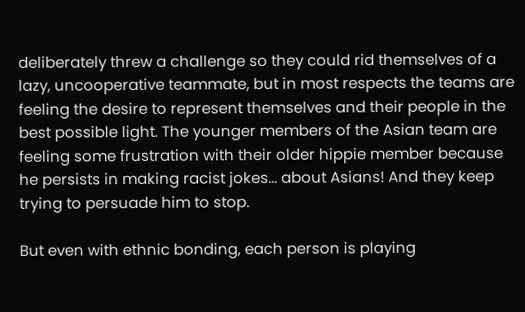deliberately threw a challenge so they could rid themselves of a lazy, uncooperative teammate, but in most respects the teams are feeling the desire to represent themselves and their people in the best possible light. The younger members of the Asian team are feeling some frustration with their older hippie member because he persists in making racist jokes... about Asians! And they keep trying to persuade him to stop.

But even with ethnic bonding, each person is playing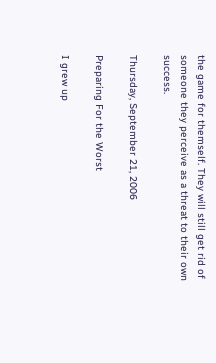the game for themself. They will still get rid of someone they perceive as a threat to their own success.

Thursday, September 21, 2006

Preparing For the Worst

I grew up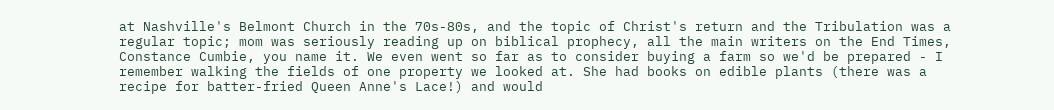at Nashville's Belmont Church in the 70s-80s, and the topic of Christ's return and the Tribulation was a regular topic; mom was seriously reading up on biblical prophecy, all the main writers on the End Times, Constance Cumbie, you name it. We even went so far as to consider buying a farm so we'd be prepared - I remember walking the fields of one property we looked at. She had books on edible plants (there was a recipe for batter-fried Queen Anne's Lace!) and would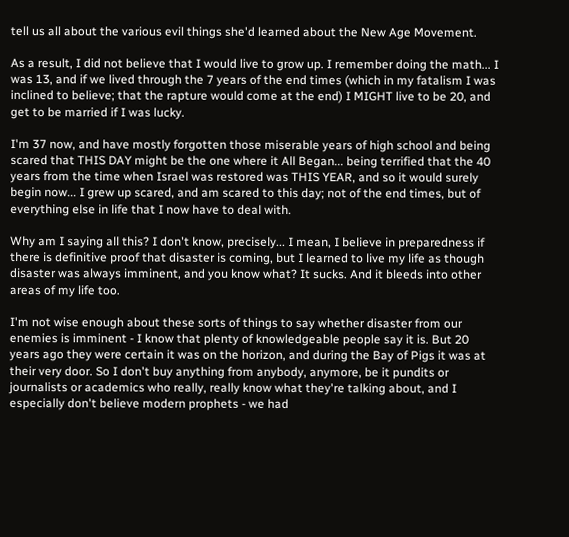tell us all about the various evil things she'd learned about the New Age Movement.

As a result, I did not believe that I would live to grow up. I remember doing the math... I was 13, and if we lived through the 7 years of the end times (which in my fatalism I was inclined to believe; that the rapture would come at the end) I MIGHT live to be 20, and get to be married if I was lucky.

I'm 37 now, and have mostly forgotten those miserable years of high school and being scared that THIS DAY might be the one where it All Began... being terrified that the 40 years from the time when Israel was restored was THIS YEAR, and so it would surely begin now... I grew up scared, and am scared to this day; not of the end times, but of everything else in life that I now have to deal with.

Why am I saying all this? I don't know, precisely... I mean, I believe in preparedness if there is definitive proof that disaster is coming, but I learned to live my life as though disaster was always imminent, and you know what? It sucks. And it bleeds into other areas of my life too.

I'm not wise enough about these sorts of things to say whether disaster from our enemies is imminent - I know that plenty of knowledgeable people say it is. But 20 years ago they were certain it was on the horizon, and during the Bay of Pigs it was at their very door. So I don't buy anything from anybody, anymore, be it pundits or journalists or academics who really, really know what they're talking about, and I especially don't believe modern prophets - we had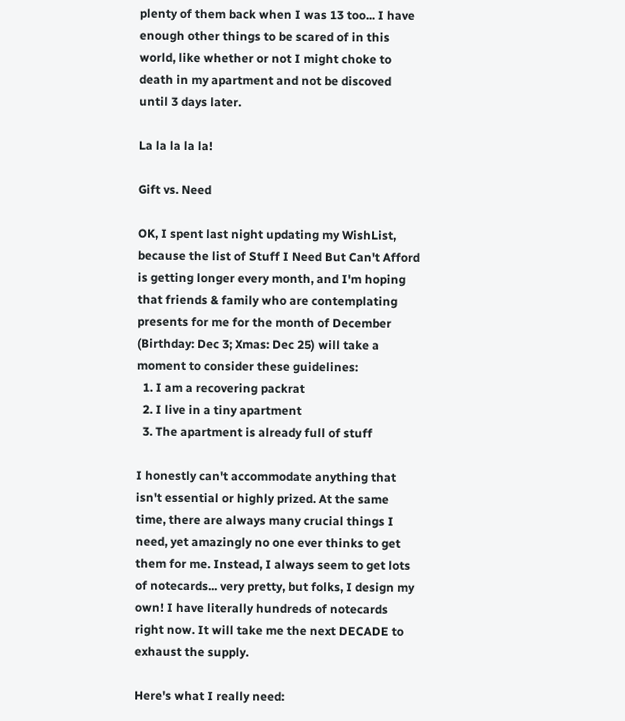plenty of them back when I was 13 too... I have enough other things to be scared of in this world, like whether or not I might choke to death in my apartment and not be discoved until 3 days later.

La la la la la!

Gift vs. Need

OK, I spent last night updating my WishList, because the list of Stuff I Need But Can't Afford is getting longer every month, and I'm hoping that friends & family who are contemplating presents for me for the month of December (Birthday: Dec 3; Xmas: Dec 25) will take a moment to consider these guidelines:
  1. I am a recovering packrat
  2. I live in a tiny apartment
  3. The apartment is already full of stuff

I honestly can't accommodate anything that isn't essential or highly prized. At the same time, there are always many crucial things I need, yet amazingly no one ever thinks to get them for me. Instead, I always seem to get lots of notecards... very pretty, but folks, I design my own! I have literally hundreds of notecards right now. It will take me the next DECADE to exhaust the supply.

Here's what I really need: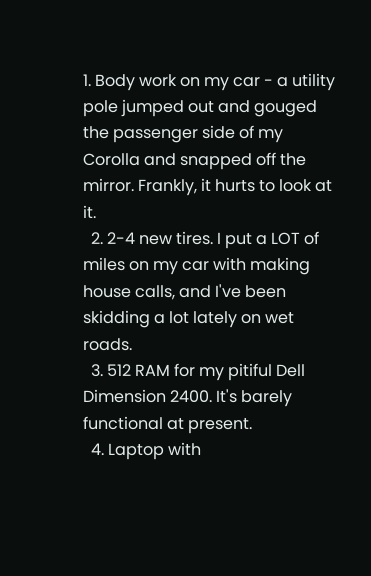1. Body work on my car - a utility pole jumped out and gouged the passenger side of my Corolla and snapped off the mirror. Frankly, it hurts to look at it.
  2. 2-4 new tires. I put a LOT of miles on my car with making house calls, and I've been skidding a lot lately on wet roads.
  3. 512 RAM for my pitiful Dell Dimension 2400. It's barely functional at present.
  4. Laptop with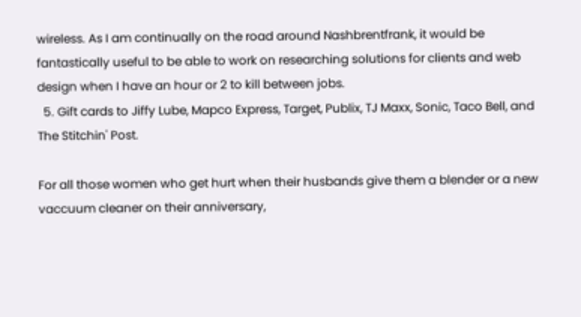wireless. As I am continually on the road around Nashbrentfrank, it would be fantastically useful to be able to work on researching solutions for clients and web design when I have an hour or 2 to kill between jobs.
  5. Gift cards to Jiffy Lube, Mapco Express, Target, Publix, TJ Maxx, Sonic, Taco Bell, and The Stitchin' Post.

For all those women who get hurt when their husbands give them a blender or a new vaccuum cleaner on their anniversary,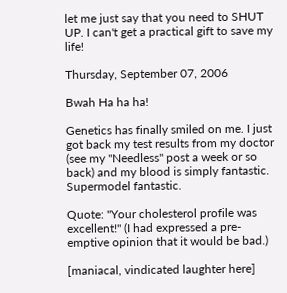let me just say that you need to SHUT UP. I can't get a practical gift to save my life!

Thursday, September 07, 2006

Bwah Ha ha ha!

Genetics has finally smiled on me. I just got back my test results from my doctor (see my "Needless" post a week or so back) and my blood is simply fantastic. Supermodel fantastic.

Quote: "Your cholesterol profile was excellent!" (I had expressed a pre-emptive opinion that it would be bad.)

[maniacal, vindicated laughter here]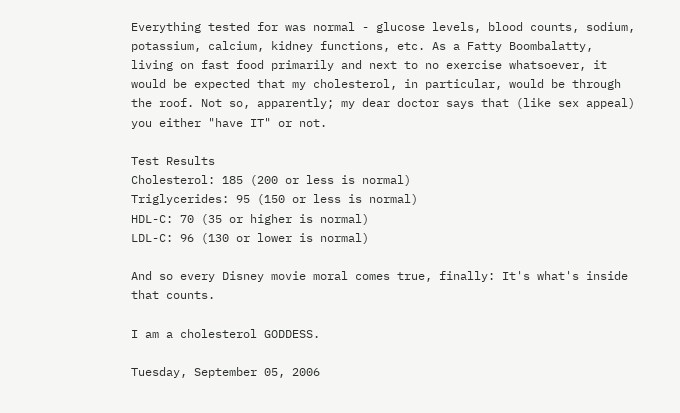Everything tested for was normal - glucose levels, blood counts, sodium, potassium, calcium, kidney functions, etc. As a Fatty Boombalatty, living on fast food primarily and next to no exercise whatsoever, it would be expected that my cholesterol, in particular, would be through the roof. Not so, apparently; my dear doctor says that (like sex appeal) you either "have IT" or not.

Test Results
Cholesterol: 185 (200 or less is normal)
Triglycerides: 95 (150 or less is normal)
HDL-C: 70 (35 or higher is normal)
LDL-C: 96 (130 or lower is normal)

And so every Disney movie moral comes true, finally: It's what's inside that counts.

I am a cholesterol GODDESS.

Tuesday, September 05, 2006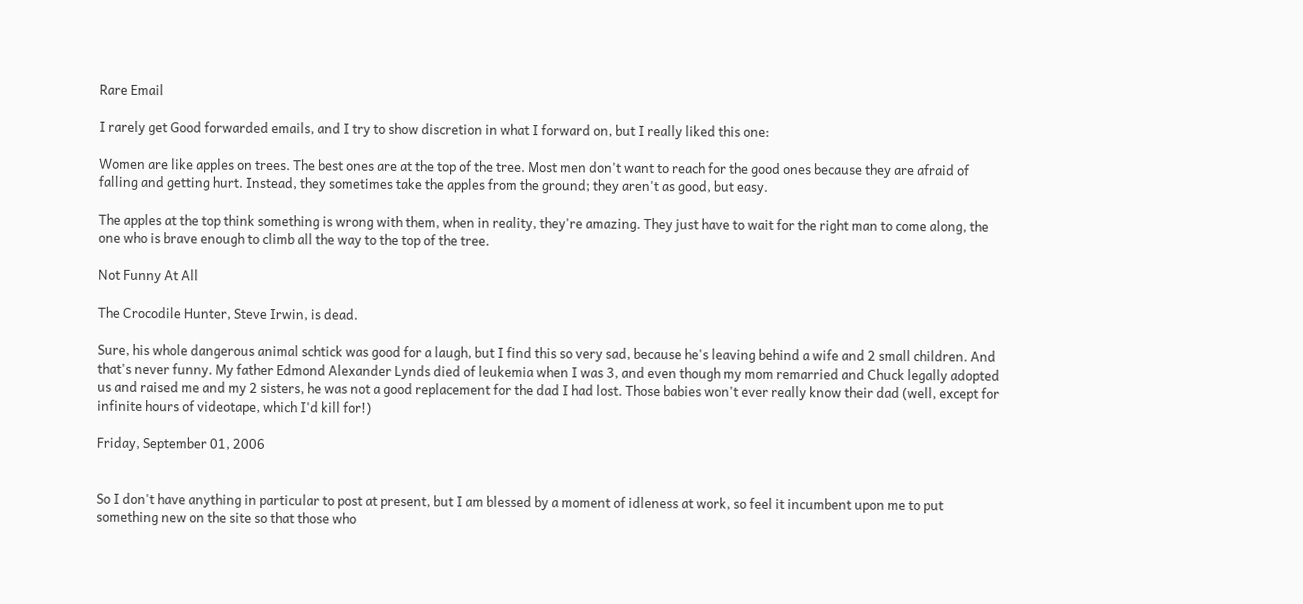Rare Email

I rarely get Good forwarded emails, and I try to show discretion in what I forward on, but I really liked this one:

Women are like apples on trees. The best ones are at the top of the tree. Most men don't want to reach for the good ones because they are afraid of falling and getting hurt. Instead, they sometimes take the apples from the ground; they aren't as good, but easy.

The apples at the top think something is wrong with them, when in reality, they're amazing. They just have to wait for the right man to come along, the one who is brave enough to climb all the way to the top of the tree.

Not Funny At All

The Crocodile Hunter, Steve Irwin, is dead.

Sure, his whole dangerous animal schtick was good for a laugh, but I find this so very sad, because he's leaving behind a wife and 2 small children. And that's never funny. My father Edmond Alexander Lynds died of leukemia when I was 3, and even though my mom remarried and Chuck legally adopted us and raised me and my 2 sisters, he was not a good replacement for the dad I had lost. Those babies won't ever really know their dad (well, except for infinite hours of videotape, which I'd kill for!)

Friday, September 01, 2006


So I don't have anything in particular to post at present, but I am blessed by a moment of idleness at work, so feel it incumbent upon me to put something new on the site so that those who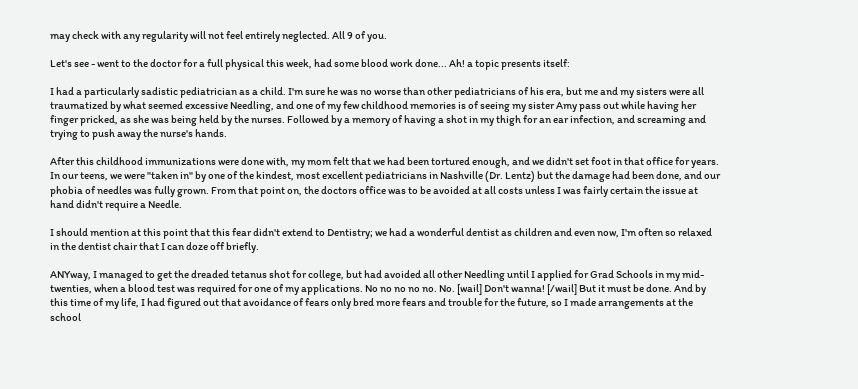may check with any regularity will not feel entirely neglected. All 9 of you.

Let's see - went to the doctor for a full physical this week, had some blood work done... Ah! a topic presents itself:

I had a particularly sadistic pediatrician as a child. I'm sure he was no worse than other pediatricians of his era, but me and my sisters were all traumatized by what seemed excessive Needling, and one of my few childhood memories is of seeing my sister Amy pass out while having her finger pricked, as she was being held by the nurses. Followed by a memory of having a shot in my thigh for an ear infection, and screaming and trying to push away the nurse's hands.

After this childhood immunizations were done with, my mom felt that we had been tortured enough, and we didn't set foot in that office for years. In our teens, we were "taken in" by one of the kindest, most excellent pediatricians in Nashville (Dr. Lentz) but the damage had been done, and our phobia of needles was fully grown. From that point on, the doctors office was to be avoided at all costs unless I was fairly certain the issue at hand didn't require a Needle.

I should mention at this point that this fear didn't extend to Dentistry; we had a wonderful dentist as children and even now, I'm often so relaxed in the dentist chair that I can doze off briefly.

ANYway, I managed to get the dreaded tetanus shot for college, but had avoided all other Needling until I applied for Grad Schools in my mid-twenties, when a blood test was required for one of my applications. No no no no no. No. [wail] Don't wanna! [/wail] But it must be done. And by this time of my life, I had figured out that avoidance of fears only bred more fears and trouble for the future, so I made arrangements at the school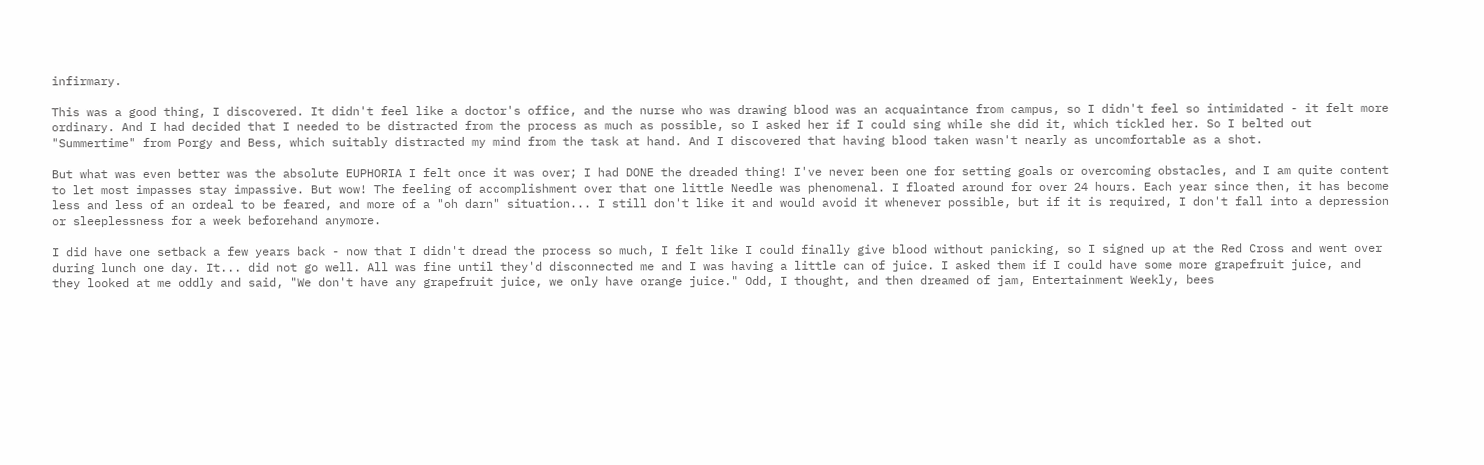infirmary.

This was a good thing, I discovered. It didn't feel like a doctor's office, and the nurse who was drawing blood was an acquaintance from campus, so I didn't feel so intimidated - it felt more ordinary. And I had decided that I needed to be distracted from the process as much as possible, so I asked her if I could sing while she did it, which tickled her. So I belted out "Summertime" from Porgy and Bess, which suitably distracted my mind from the task at hand. And I discovered that having blood taken wasn't nearly as uncomfortable as a shot.

But what was even better was the absolute EUPHORIA I felt once it was over; I had DONE the dreaded thing! I've never been one for setting goals or overcoming obstacles, and I am quite content to let most impasses stay impassive. But wow! The feeling of accomplishment over that one little Needle was phenomenal. I floated around for over 24 hours. Each year since then, it has become less and less of an ordeal to be feared, and more of a "oh darn" situation... I still don't like it and would avoid it whenever possible, but if it is required, I don't fall into a depression or sleeplessness for a week beforehand anymore.

I did have one setback a few years back - now that I didn't dread the process so much, I felt like I could finally give blood without panicking, so I signed up at the Red Cross and went over during lunch one day. It... did not go well. All was fine until they'd disconnected me and I was having a little can of juice. I asked them if I could have some more grapefruit juice, and they looked at me oddly and said, "We don't have any grapefruit juice, we only have orange juice." Odd, I thought, and then dreamed of jam, Entertainment Weekly, bees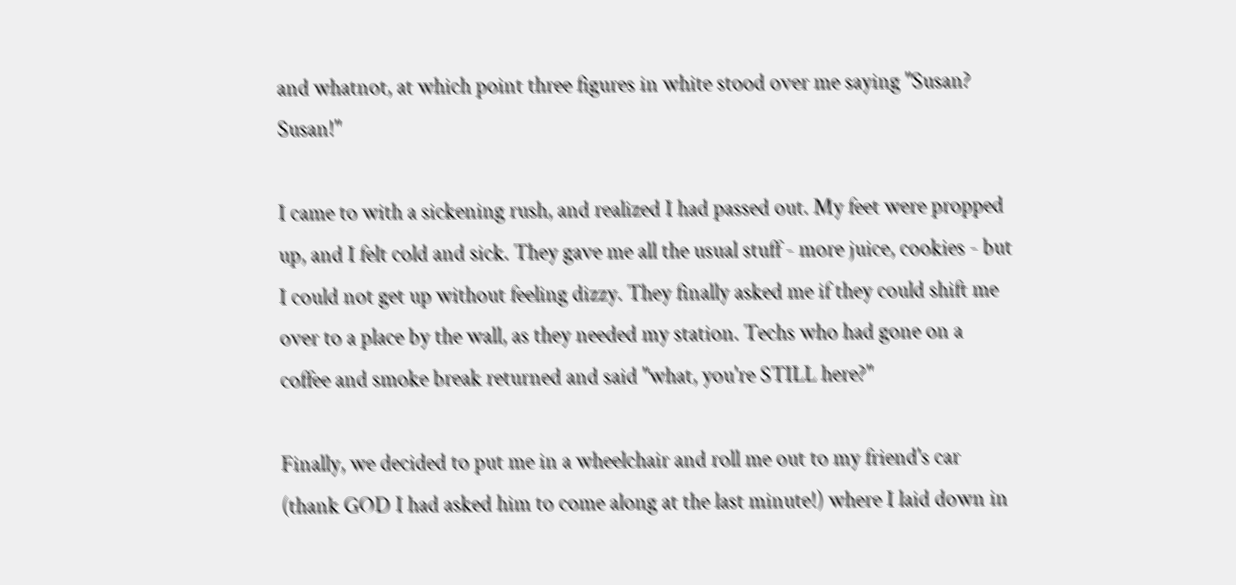and whatnot, at which point three figures in white stood over me saying "Susan? Susan!"

I came to with a sickening rush, and realized I had passed out. My feet were propped up, and I felt cold and sick. They gave me all the usual stuff - more juice, cookies - but I could not get up without feeling dizzy. They finally asked me if they could shift me over to a place by the wall, as they needed my station. Techs who had gone on a coffee and smoke break returned and said "what, you're STILL here?"

Finally, we decided to put me in a wheelchair and roll me out to my friend's car (thank GOD I had asked him to come along at the last minute!) where I laid down in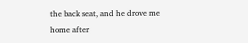the back seat, and he drove me home after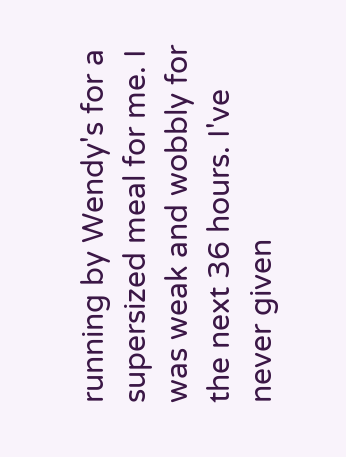running by Wendy's for a supersized meal for me. I was weak and wobbly for the next 36 hours. I've never given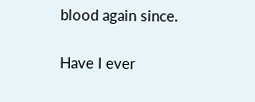blood again since.

Have I ever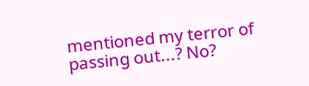mentioned my terror of passing out...? No?